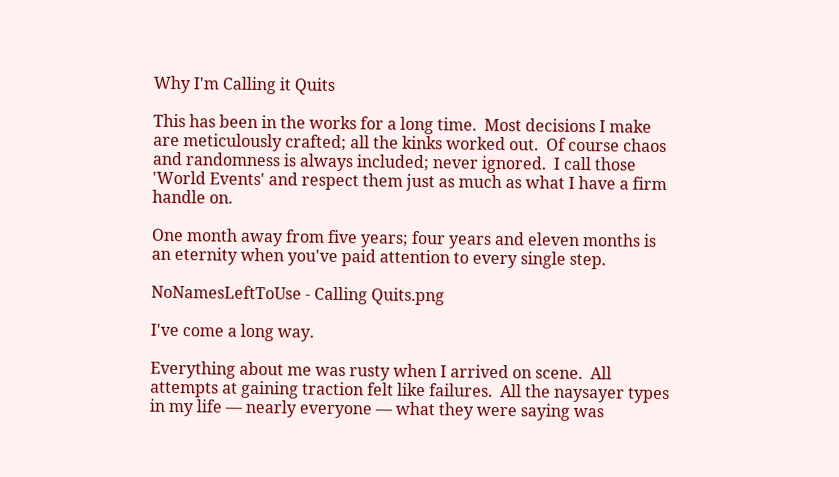Why I'm Calling it Quits

This has been in the works for a long time.  Most decisions I make are meticulously crafted; all the kinks worked out.  Of course chaos and randomness is always included; never ignored.  I call those 'World Events' and respect them just as much as what I have a firm handle on.

One month away from five years; four years and eleven months is an eternity when you've paid attention to every single step.

NoNamesLeftToUse - Calling Quits.png

I've come a long way.

Everything about me was rusty when I arrived on scene.  All attempts at gaining traction felt like failures.  All the naysayer types in my life — nearly everyone — what they were saying was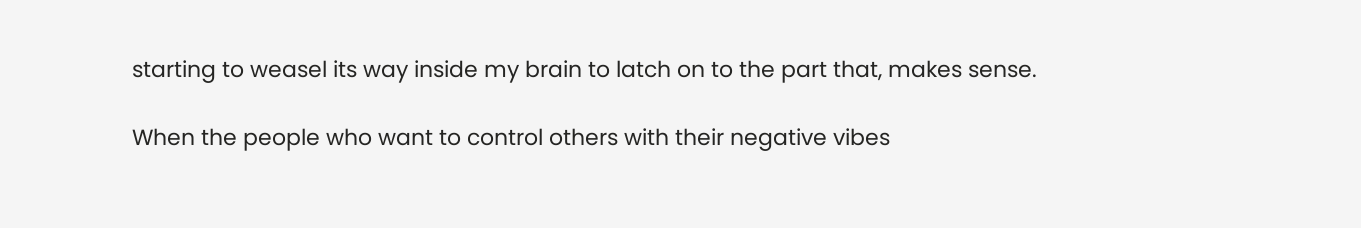starting to weasel its way inside my brain to latch on to the part that, makes sense.

When the people who want to control others with their negative vibes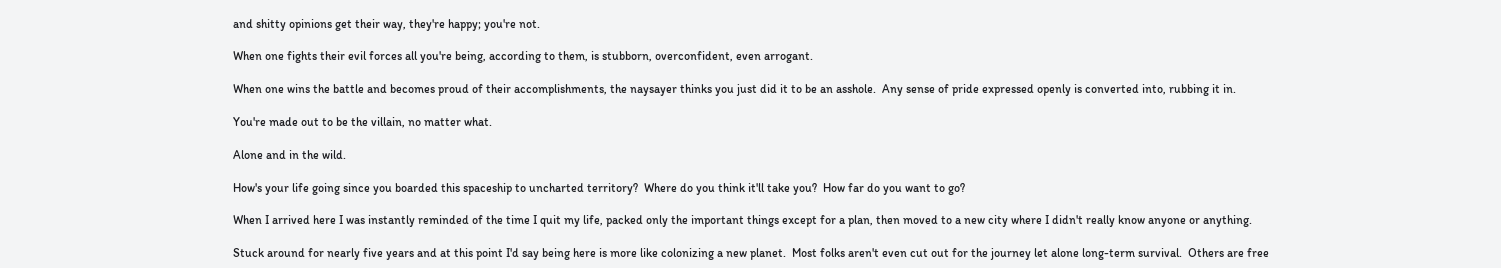and shitty opinions get their way, they're happy; you're not.

When one fights their evil forces all you're being, according to them, is stubborn, overconfident, even arrogant.

When one wins the battle and becomes proud of their accomplishments, the naysayer thinks you just did it to be an asshole.  Any sense of pride expressed openly is converted into, rubbing it in.

You're made out to be the villain, no matter what.

Alone and in the wild.

How's your life going since you boarded this spaceship to uncharted territory?  Where do you think it'll take you?  How far do you want to go?

When I arrived here I was instantly reminded of the time I quit my life, packed only the important things except for a plan, then moved to a new city where I didn't really know anyone or anything.

Stuck around for nearly five years and at this point I'd say being here is more like colonizing a new planet.  Most folks aren't even cut out for the journey let alone long-term survival.  Others are free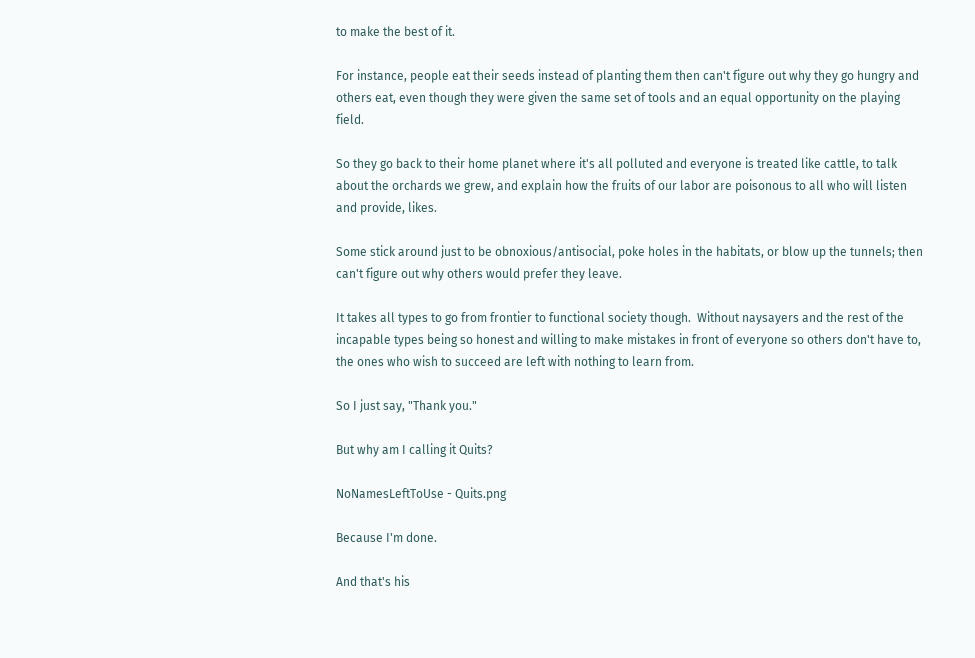to make the best of it.

For instance, people eat their seeds instead of planting them then can't figure out why they go hungry and others eat, even though they were given the same set of tools and an equal opportunity on the playing field.

So they go back to their home planet where it's all polluted and everyone is treated like cattle, to talk about the orchards we grew, and explain how the fruits of our labor are poisonous to all who will listen and provide, likes.

Some stick around just to be obnoxious/antisocial, poke holes in the habitats, or blow up the tunnels; then can't figure out why others would prefer they leave.

It takes all types to go from frontier to functional society though.  Without naysayers and the rest of the incapable types being so honest and willing to make mistakes in front of everyone so others don't have to, the ones who wish to succeed are left with nothing to learn from.

So I just say, "Thank you."

But why am I calling it Quits?

NoNamesLeftToUse - Quits.png

Because I'm done.

And that's his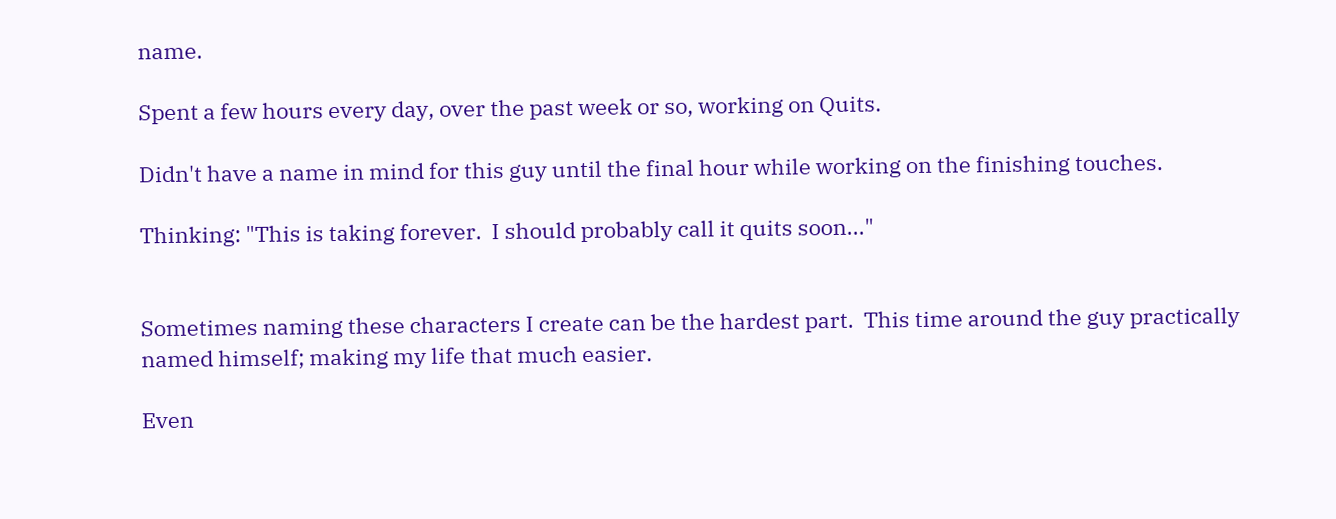name.

Spent a few hours every day, over the past week or so, working on Quits.

Didn't have a name in mind for this guy until the final hour while working on the finishing touches.

Thinking: "This is taking forever.  I should probably call it quits soon..."


Sometimes naming these characters I create can be the hardest part.  This time around the guy practically named himself; making my life that much easier.

Even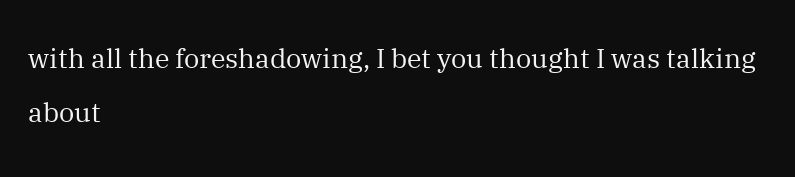with all the foreshadowing, I bet you thought I was talking about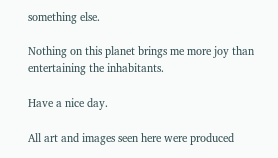something else.

Nothing on this planet brings me more joy than entertaining the inhabitants.

Have a nice day.

All art and images seen here were produced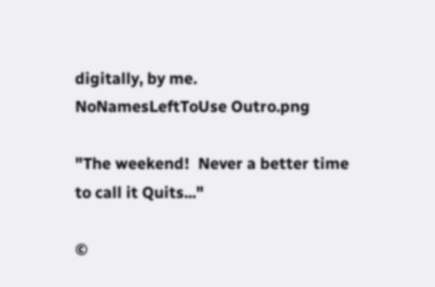digitally, by me.
NoNamesLeftToUse Outro.png

"The weekend!  Never a better time to call it Quits..."

©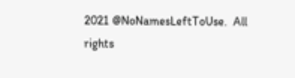2021 @NoNamesLeftToUse.  All rights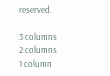reserved.

3 columns
2 columns
1 column